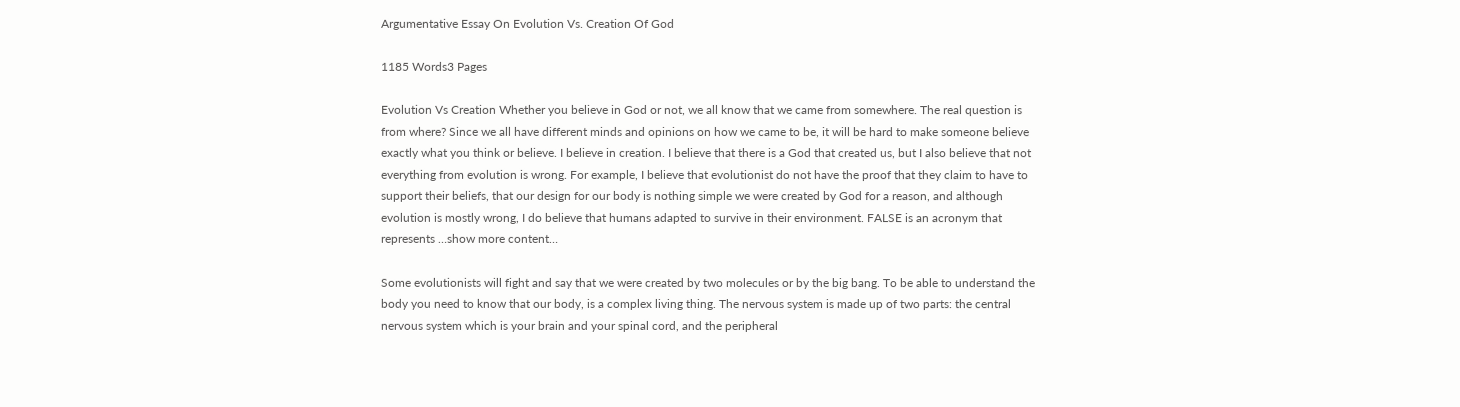Argumentative Essay On Evolution Vs. Creation Of God

1185 Words3 Pages

Evolution Vs Creation Whether you believe in God or not, we all know that we came from somewhere. The real question is from where? Since we all have different minds and opinions on how we came to be, it will be hard to make someone believe exactly what you think or believe. I believe in creation. I believe that there is a God that created us, but I also believe that not everything from evolution is wrong. For example, I believe that evolutionist do not have the proof that they claim to have to support their beliefs, that our design for our body is nothing simple we were created by God for a reason, and although evolution is mostly wrong, I do believe that humans adapted to survive in their environment. FALSE is an acronym that represents …show more content…

Some evolutionists will fight and say that we were created by two molecules or by the big bang. To be able to understand the body you need to know that our body, is a complex living thing. The nervous system is made up of two parts: the central nervous system which is your brain and your spinal cord, and the peripheral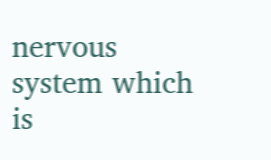nervous system which is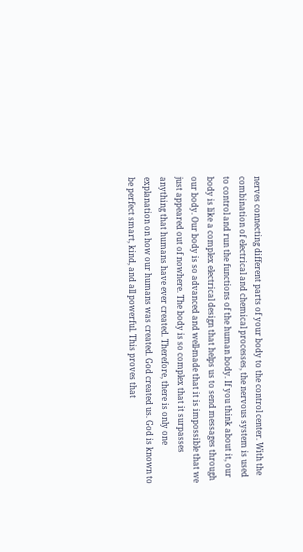nerves connecting different parts of your body to the control center. With the combination of electrical and chemical processes, the nervous system is used to control and run the functions of the human body. If you think about it, our body is like a complex electrical design that helps us to send messages through our body. Our body is so advanced and well-made that it is impossible that we just appeared out of nowhere. The body is so complex that it surpasses anything that humans have ever created. Therefore, there is only one explanation on how our humans was created. God created us. God is known to be perfect smart, kind, and all powerful. This proves that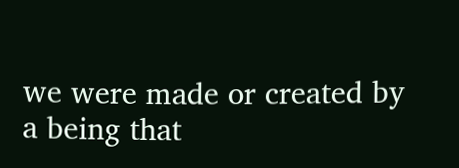we were made or created by a being that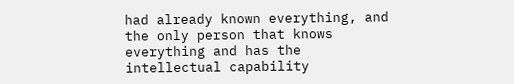had already known everything, and the only person that knows everything and has the intellectual capability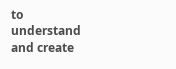to understand and create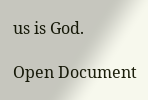us is God.

Open Document